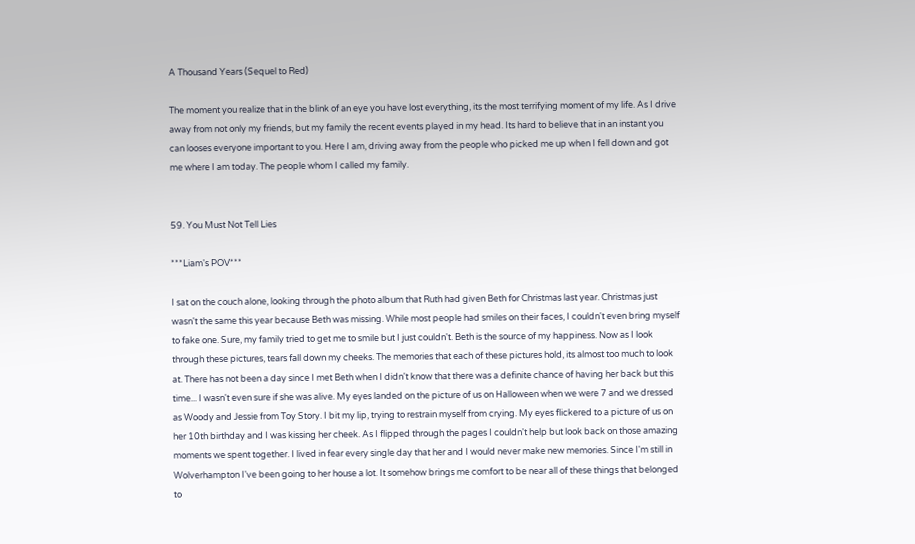A Thousand Years (Sequel to Red)

The moment you realize that in the blink of an eye you have lost everything, its the most terrifying moment of my life. As I drive away from not only my friends, but my family the recent events played in my head. Its hard to believe that in an instant you can looses everyone important to you. Here I am, driving away from the people who picked me up when I fell down and got me where I am today. The people whom I called my family.


59. You Must Not Tell Lies

***Liam's POV***

I sat on the couch alone, looking through the photo album that Ruth had given Beth for Christmas last year. Christmas just wasn't the same this year because Beth was missing. While most people had smiles on their faces, I couldn't even bring myself to fake one. Sure, my family tried to get me to smile but I just couldn't. Beth is the source of my happiness. Now as I look through these pictures, tears fall down my cheeks. The memories that each of these pictures hold, its almost too much to look at. There has not been a day since I met Beth when I didn't know that there was a definite chance of having her back but this time... I wasn't even sure if she was alive. My eyes landed on the picture of us on Halloween when we were 7 and we dressed as Woody and Jessie from Toy Story. I bit my lip, trying to restrain myself from crying. My eyes flickered to a picture of us on her 10th birthday and I was kissing her cheek. As I flipped through the pages I couldn't help but look back on those amazing moments we spent together. I lived in fear every single day that her and I would never make new memories. Since I'm still in Wolverhampton I've been going to her house a lot. It somehow brings me comfort to be near all of these things that belonged to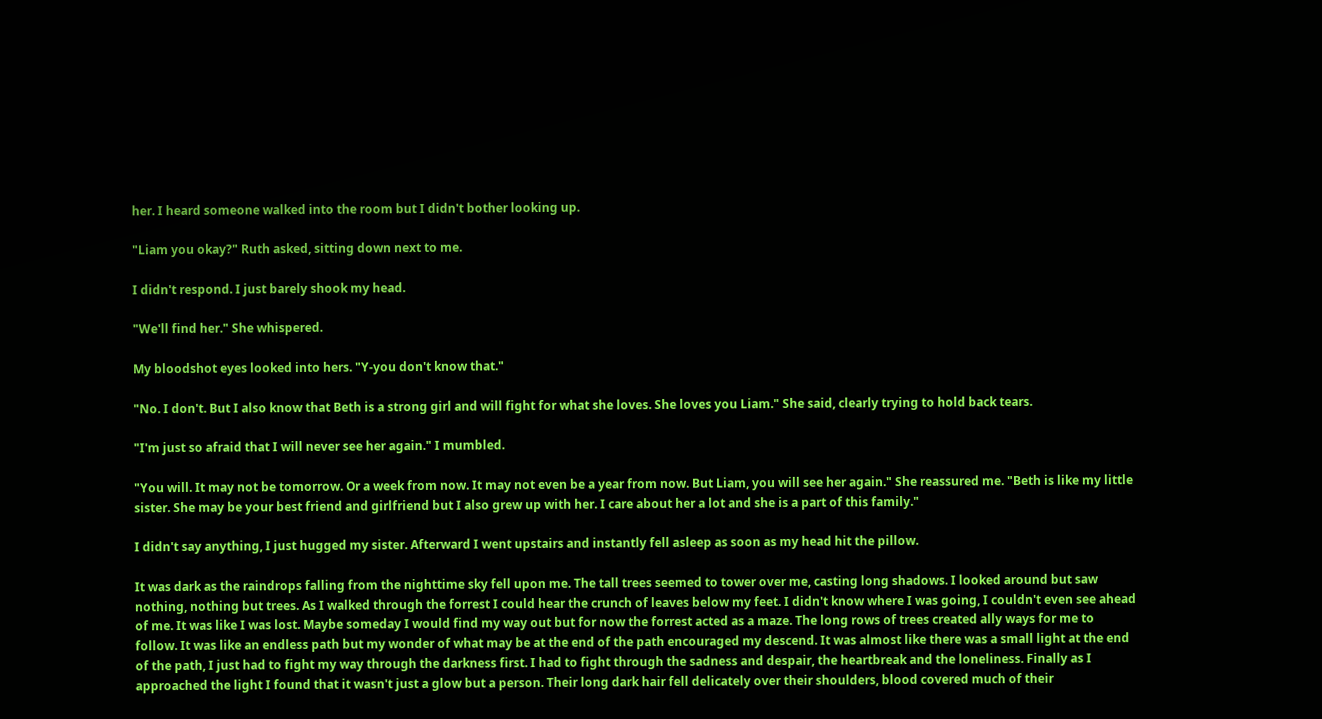her. I heard someone walked into the room but I didn't bother looking up.

"Liam you okay?" Ruth asked, sitting down next to me.

I didn't respond. I just barely shook my head.

"We'll find her." She whispered.

My bloodshot eyes looked into hers. "Y-you don't know that."

"No. I don't. But I also know that Beth is a strong girl and will fight for what she loves. She loves you Liam." She said, clearly trying to hold back tears.

"I'm just so afraid that I will never see her again." I mumbled.

"You will. It may not be tomorrow. Or a week from now. It may not even be a year from now. But Liam, you will see her again." She reassured me. "Beth is like my little sister. She may be your best friend and girlfriend but I also grew up with her. I care about her a lot and she is a part of this family."

I didn't say anything, I just hugged my sister. Afterward I went upstairs and instantly fell asleep as soon as my head hit the pillow.

It was dark as the raindrops falling from the nighttime sky fell upon me. The tall trees seemed to tower over me, casting long shadows. I looked around but saw nothing, nothing but trees. As I walked through the forrest I could hear the crunch of leaves below my feet. I didn't know where I was going, I couldn't even see ahead of me. It was like I was lost. Maybe someday I would find my way out but for now the forrest acted as a maze. The long rows of trees created ally ways for me to follow. It was like an endless path but my wonder of what may be at the end of the path encouraged my descend. It was almost like there was a small light at the end of the path, I just had to fight my way through the darkness first. I had to fight through the sadness and despair, the heartbreak and the loneliness. Finally as I approached the light I found that it wasn't just a glow but a person. Their long dark hair fell delicately over their shoulders, blood covered much of their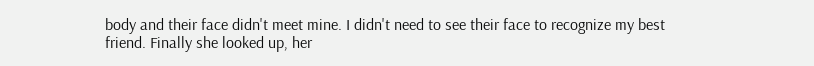body and their face didn't meet mine. I didn't need to see their face to recognize my best friend. Finally she looked up, her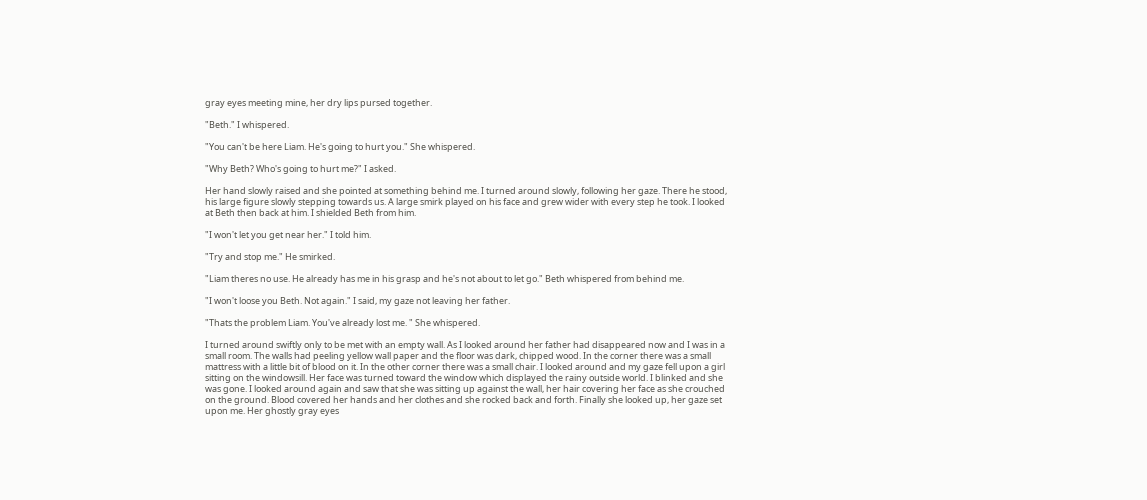gray eyes meeting mine, her dry lips pursed together.

"Beth." I whispered.

"You can't be here Liam. He's going to hurt you." She whispered.

"Why Beth? Who's going to hurt me?" I asked.

Her hand slowly raised and she pointed at something behind me. I turned around slowly, following her gaze. There he stood, his large figure slowly stepping towards us. A large smirk played on his face and grew wider with every step he took. I looked at Beth then back at him. I shielded Beth from him.

"I won't let you get near her." I told him.

"Try and stop me." He smirked.

"Liam theres no use. He already has me in his grasp and he's not about to let go." Beth whispered from behind me.

"I won't loose you Beth. Not again." I said, my gaze not leaving her father.

"Thats the problem Liam. You've already lost me. " She whispered.

I turned around swiftly only to be met with an empty wall. As I looked around her father had disappeared now and I was in a small room. The walls had peeling yellow wall paper and the floor was dark, chipped wood. In the corner there was a small mattress with a little bit of blood on it. In the other corner there was a small chair. I looked around and my gaze fell upon a girl sitting on the windowsill. Her face was turned toward the window which displayed the rainy outside world. I blinked and she was gone. I looked around again and saw that she was sitting up against the wall, her hair covering her face as she crouched on the ground. Blood covered her hands and her clothes and she rocked back and forth. Finally she looked up, her gaze set upon me. Her ghostly gray eyes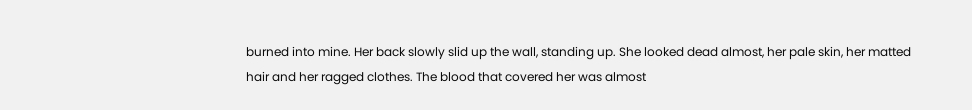burned into mine. Her back slowly slid up the wall, standing up. She looked dead almost, her pale skin, her matted hair and her ragged clothes. The blood that covered her was almost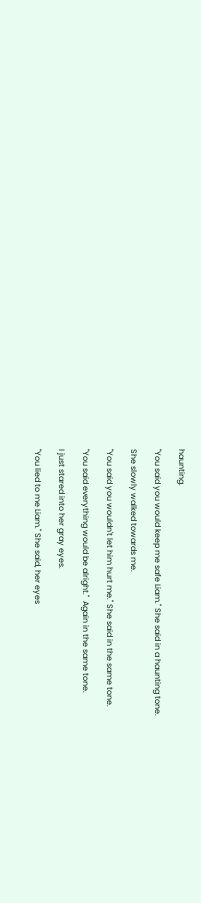haunting.

"You said you would keep me safe Liam." She said in a haunting tone.

She slowly walked towards me.

"You said you wouldn't let him hurt me." She said in the same tone.

"You said everything would be alright."  Again in the same tone.

I just stared into her gray eyes.

"You lied to me Liam." She said, her eyes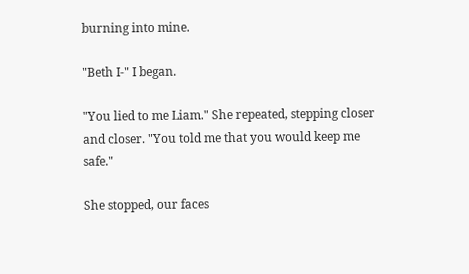burning into mine.

"Beth I-" I began.

"You lied to me Liam." She repeated, stepping closer and closer. "You told me that you would keep me safe."

She stopped, our faces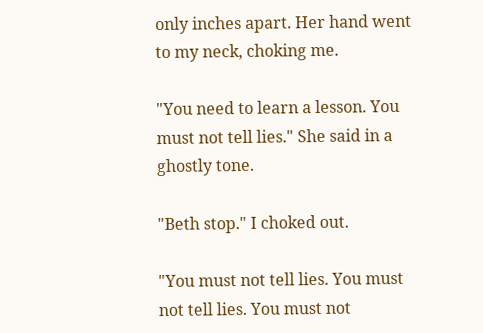only inches apart. Her hand went to my neck, choking me.

"You need to learn a lesson. You must not tell lies." She said in a ghostly tone.

"Beth stop." I choked out.

"You must not tell lies. You must not tell lies. You must not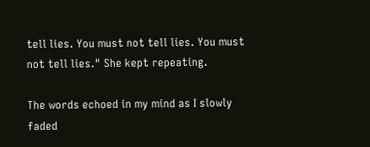tell lies. You must not tell lies. You must not tell lies." She kept repeating.

The words echoed in my mind as I slowly faded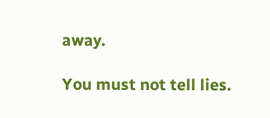away.

You must not tell lies.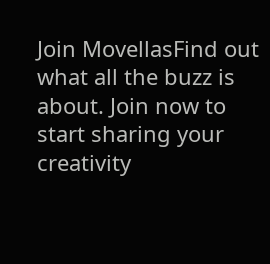Join MovellasFind out what all the buzz is about. Join now to start sharing your creativity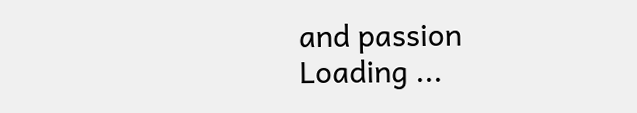and passion
Loading ...